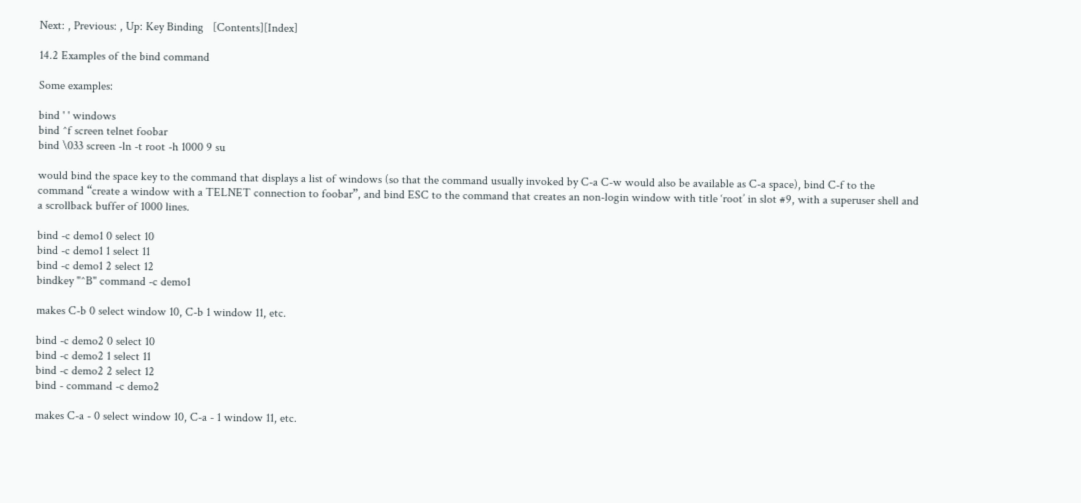Next: , Previous: , Up: Key Binding   [Contents][Index]

14.2 Examples of the bind command

Some examples:

bind ' ' windows
bind ^f screen telnet foobar
bind \033 screen -ln -t root -h 1000 9 su

would bind the space key to the command that displays a list of windows (so that the command usually invoked by C-a C-w would also be available as C-a space), bind C-f to the command “create a window with a TELNET connection to foobar”, and bind ESC to the command that creates an non-login window with title ‘root’ in slot #9, with a superuser shell and a scrollback buffer of 1000 lines.

bind -c demo1 0 select 10
bind -c demo1 1 select 11
bind -c demo1 2 select 12
bindkey "^B" command -c demo1

makes C-b 0 select window 10, C-b 1 window 11, etc.

bind -c demo2 0 select 10
bind -c demo2 1 select 11
bind -c demo2 2 select 12
bind - command -c demo2

makes C-a - 0 select window 10, C-a - 1 window 11, etc.